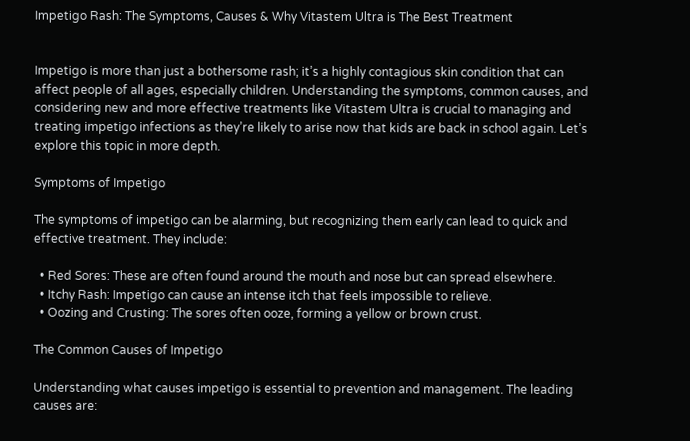Impetigo Rash: The Symptoms, Causes & Why Vitastem Ultra is The Best Treatment


Impetigo is more than just a bothersome rash; it’s a highly contagious skin condition that can affect people of all ages, especially children. Understanding the symptoms, common causes, and considering new and more effective treatments like Vitastem Ultra is crucial to managing and treating impetigo infections as they’re likely to arise now that kids are back in school again. Let’s explore this topic in more depth.

Symptoms of Impetigo

The symptoms of impetigo can be alarming, but recognizing them early can lead to quick and effective treatment. They include:

  • Red Sores: These are often found around the mouth and nose but can spread elsewhere.
  • Itchy Rash: Impetigo can cause an intense itch that feels impossible to relieve.
  • Oozing and Crusting: The sores often ooze, forming a yellow or brown crust.

The Common Causes of Impetigo

Understanding what causes impetigo is essential to prevention and management. The leading causes are: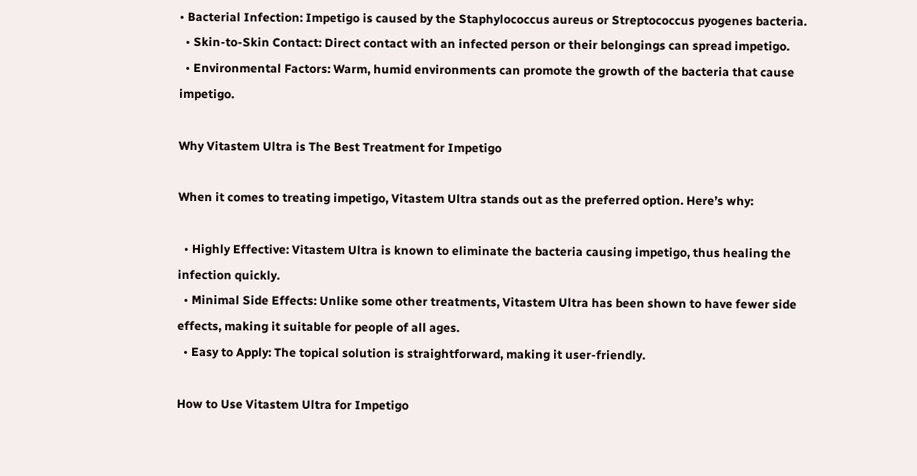• Bacterial Infection: Impetigo is caused by the Staphylococcus aureus or Streptococcus pyogenes bacteria.
  • Skin-to-Skin Contact: Direct contact with an infected person or their belongings can spread impetigo.
  • Environmental Factors: Warm, humid environments can promote the growth of the bacteria that cause impetigo.

Why Vitastem Ultra is The Best Treatment for Impetigo

When it comes to treating impetigo, Vitastem Ultra stands out as the preferred option. Here’s why:

  • Highly Effective: Vitastem Ultra is known to eliminate the bacteria causing impetigo, thus healing the infection quickly.
  • Minimal Side Effects: Unlike some other treatments, Vitastem Ultra has been shown to have fewer side effects, making it suitable for people of all ages.
  • Easy to Apply: The topical solution is straightforward, making it user-friendly.

How to Use Vitastem Ultra for Impetigo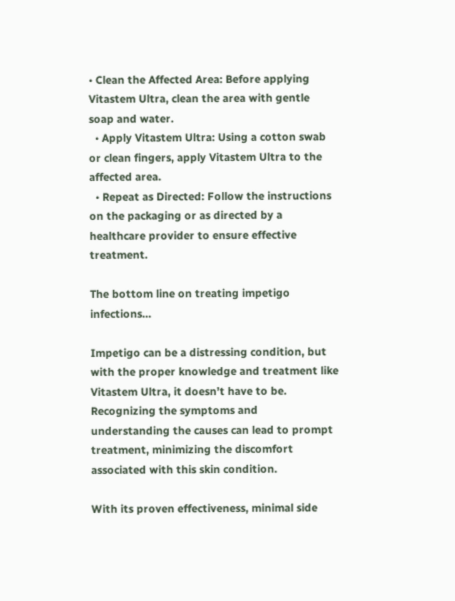• Clean the Affected Area: Before applying Vitastem Ultra, clean the area with gentle soap and water.
  • Apply Vitastem Ultra: Using a cotton swab or clean fingers, apply Vitastem Ultra to the affected area.
  • Repeat as Directed: Follow the instructions on the packaging or as directed by a healthcare provider to ensure effective treatment.

The bottom line on treating impetigo infections…

Impetigo can be a distressing condition, but with the proper knowledge and treatment like Vitastem Ultra, it doesn’t have to be. Recognizing the symptoms and understanding the causes can lead to prompt treatment, minimizing the discomfort associated with this skin condition.

With its proven effectiveness, minimal side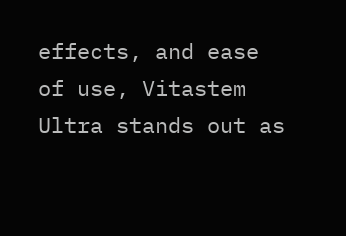effects, and ease of use, Vitastem Ultra stands out as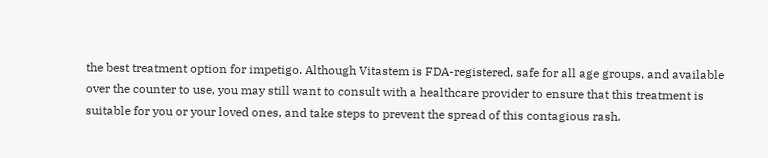the best treatment option for impetigo. Although Vitastem is FDA-registered, safe for all age groups, and available over the counter to use, you may still want to consult with a healthcare provider to ensure that this treatment is suitable for you or your loved ones, and take steps to prevent the spread of this contagious rash.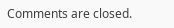Comments are closed.